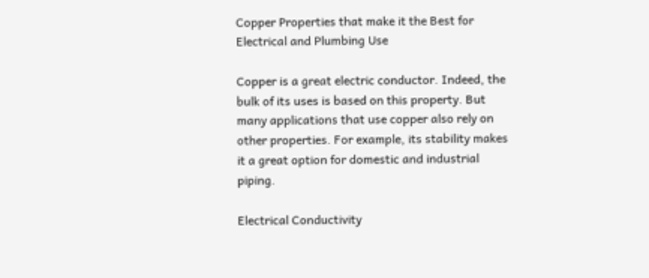Copper Properties that make it the Best for Electrical and Plumbing Use

Copper is a great electric conductor. Indeed, the bulk of its uses is based on this property. But many applications that use copper also rely on other properties. For example, its stability makes it a great option for domestic and industrial piping.

Electrical Conductivity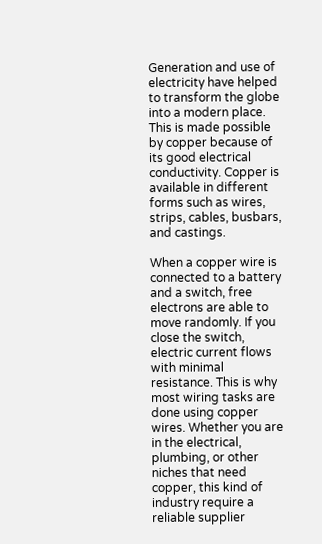Generation and use of electricity have helped to transform the globe into a modern place. This is made possible by copper because of its good electrical conductivity. Copper is available in different forms such as wires, strips, cables, busbars, and castings.

When a copper wire is connected to a battery and a switch, free electrons are able to move randomly. If you close the switch, electric current flows with minimal resistance. This is why most wiring tasks are done using copper wires. Whether you are in the electrical, plumbing, or other niches that need copper, this kind of industry require a reliable supplier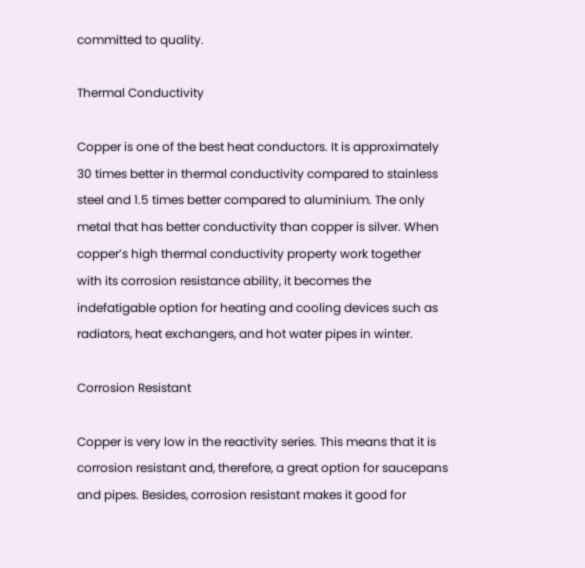committed to quality.

Thermal Conductivity

Copper is one of the best heat conductors. It is approximately 30 times better in thermal conductivity compared to stainless steel and 1.5 times better compared to aluminium. The only metal that has better conductivity than copper is silver. When copper’s high thermal conductivity property work together with its corrosion resistance ability, it becomes the indefatigable option for heating and cooling devices such as radiators, heat exchangers, and hot water pipes in winter.

Corrosion Resistant

Copper is very low in the reactivity series. This means that it is corrosion resistant and, therefore, a great option for saucepans and pipes. Besides, corrosion resistant makes it good for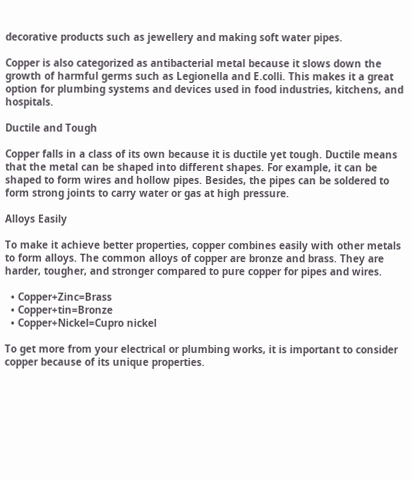decorative products such as jewellery and making soft water pipes.

Copper is also categorized as antibacterial metal because it slows down the growth of harmful germs such as Legionella and E.colli. This makes it a great option for plumbing systems and devices used in food industries, kitchens, and hospitals.

Ductile and Tough

Copper falls in a class of its own because it is ductile yet tough. Ductile means that the metal can be shaped into different shapes. For example, it can be shaped to form wires and hollow pipes. Besides, the pipes can be soldered to form strong joints to carry water or gas at high pressure.

Alloys Easily

To make it achieve better properties, copper combines easily with other metals to form alloys. The common alloys of copper are bronze and brass. They are harder, tougher, and stronger compared to pure copper for pipes and wires.

  • Copper+Zinc=Brass
  • Copper+tin=Bronze
  • Copper+Nickel=Cupro nickel

To get more from your electrical or plumbing works, it is important to consider copper because of its unique properties.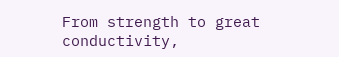From strength to great conductivity,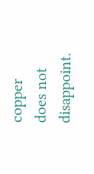copper does not disappoint.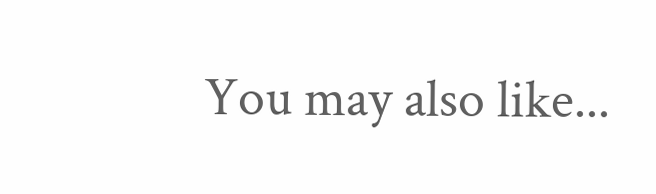You may also like...